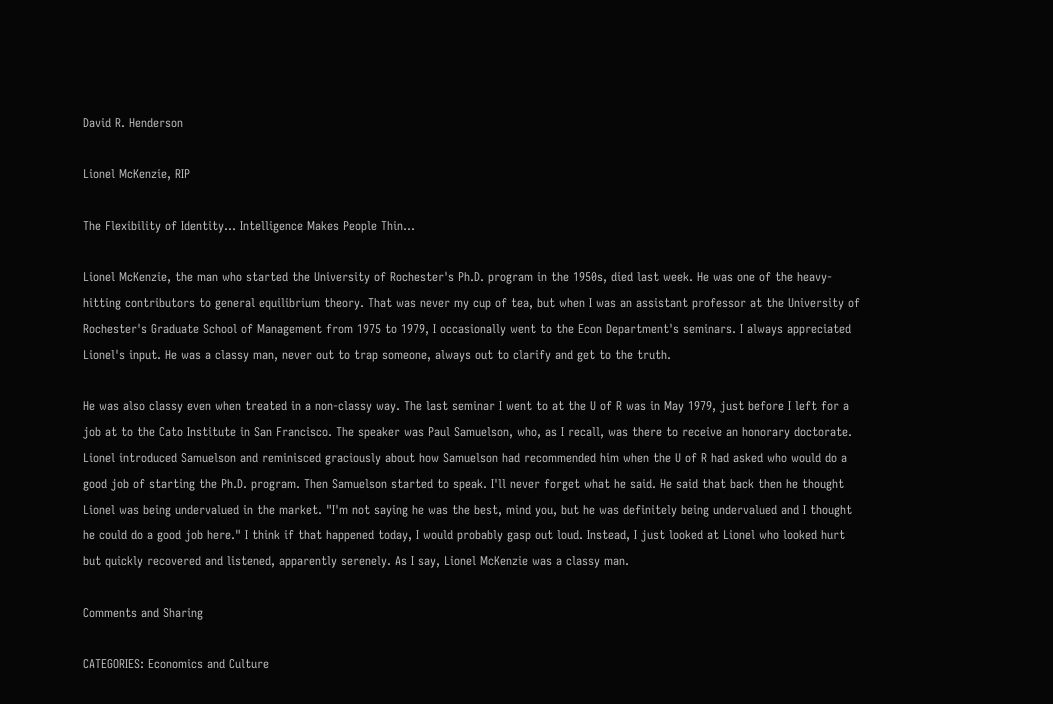David R. Henderson

Lionel McKenzie, RIP

The Flexibility of Identity... Intelligence Makes People Thin...

Lionel McKenzie, the man who started the University of Rochester's Ph.D. program in the 1950s, died last week. He was one of the heavy-hitting contributors to general equilibrium theory. That was never my cup of tea, but when I was an assistant professor at the University of Rochester's Graduate School of Management from 1975 to 1979, I occasionally went to the Econ Department's seminars. I always appreciated Lionel's input. He was a classy man, never out to trap someone, always out to clarify and get to the truth.

He was also classy even when treated in a non-classy way. The last seminar I went to at the U of R was in May 1979, just before I left for a job at to the Cato Institute in San Francisco. The speaker was Paul Samuelson, who, as I recall, was there to receive an honorary doctorate. Lionel introduced Samuelson and reminisced graciously about how Samuelson had recommended him when the U of R had asked who would do a good job of starting the Ph.D. program. Then Samuelson started to speak. I'll never forget what he said. He said that back then he thought Lionel was being undervalued in the market. "I'm not saying he was the best, mind you, but he was definitely being undervalued and I thought he could do a good job here." I think if that happened today, I would probably gasp out loud. Instead, I just looked at Lionel who looked hurt but quickly recovered and listened, apparently serenely. As I say, Lionel McKenzie was a classy man.

Comments and Sharing

CATEGORIES: Economics and Culture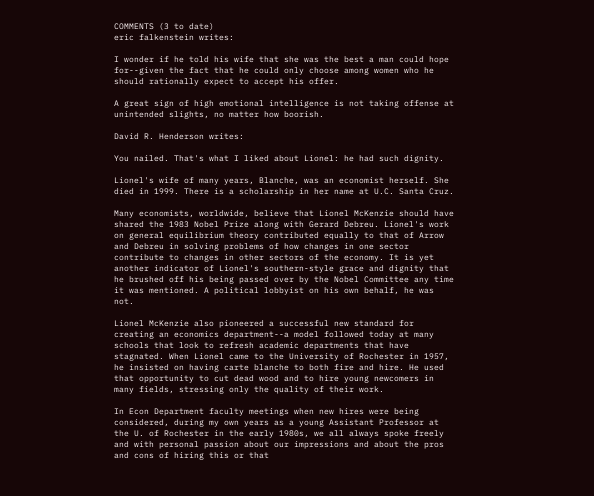COMMENTS (3 to date)
eric falkenstein writes:

I wonder if he told his wife that she was the best a man could hope for--given the fact that he could only choose among women who he should rationally expect to accept his offer.

A great sign of high emotional intelligence is not taking offense at unintended slights, no matter how boorish.

David R. Henderson writes:

You nailed. That's what I liked about Lionel: he had such dignity.

Lionel's wife of many years, Blanche, was an economist herself. She died in 1999. There is a scholarship in her name at U.C. Santa Cruz.

Many economists, worldwide, believe that Lionel McKenzie should have shared the 1983 Nobel Prize along with Gerard Debreu. Lionel's work on general equilibrium theory contributed equally to that of Arrow and Debreu in solving problems of how changes in one sector contribute to changes in other sectors of the economy. It is yet another indicator of Lionel's southern-style grace and dignity that he brushed off his being passed over by the Nobel Committee any time it was mentioned. A political lobbyist on his own behalf, he was not.

Lionel McKenzie also pioneered a successful new standard for creating an economics department--a model followed today at many schools that look to refresh academic departments that have stagnated. When Lionel came to the University of Rochester in 1957, he insisted on having carte blanche to both fire and hire. He used that opportunity to cut dead wood and to hire young newcomers in many fields, stressing only the quality of their work.

In Econ Department faculty meetings when new hires were being considered, during my own years as a young Assistant Professor at the U. of Rochester in the early 1980s, we all always spoke freely and with personal passion about our impressions and about the pros and cons of hiring this or that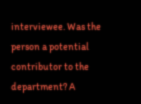interviewee. Was the person a potential contributor to the department? A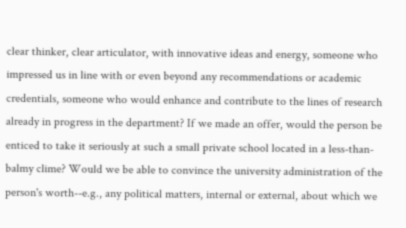clear thinker, clear articulator, with innovative ideas and energy, someone who impressed us in line with or even beyond any recommendations or academic credentials, someone who would enhance and contribute to the lines of research already in progress in the department? If we made an offer, would the person be enticed to take it seriously at such a small private school located in a less-than-balmy clime? Would we be able to convince the university administration of the person's worth--e.g., any political matters, internal or external, about which we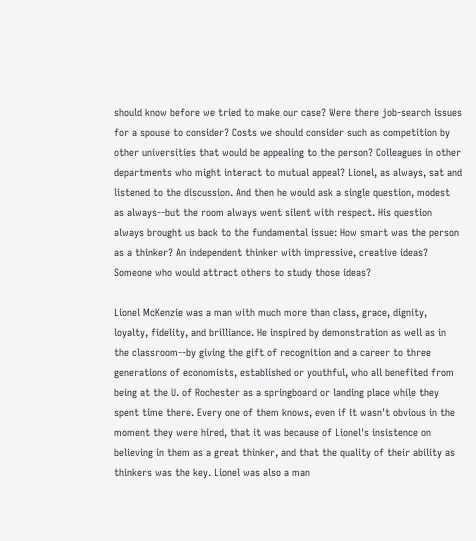should know before we tried to make our case? Were there job-search issues for a spouse to consider? Costs we should consider such as competition by other universities that would be appealing to the person? Colleagues in other departments who might interact to mutual appeal? Lionel, as always, sat and listened to the discussion. And then he would ask a single question, modest as always--but the room always went silent with respect. His question always brought us back to the fundamental issue: How smart was the person as a thinker? An independent thinker with impressive, creative ideas? Someone who would attract others to study those ideas?

Lionel McKenzie was a man with much more than class, grace, dignity, loyalty, fidelity, and brilliance. He inspired by demonstration as well as in the classroom--by giving the gift of recognition and a career to three generations of economists, established or youthful, who all benefited from being at the U. of Rochester as a springboard or landing place while they spent time there. Every one of them knows, even if it wasn't obvious in the moment they were hired, that it was because of Lionel's insistence on believing in them as a great thinker, and that the quality of their ability as thinkers was the key. Lionel was also a man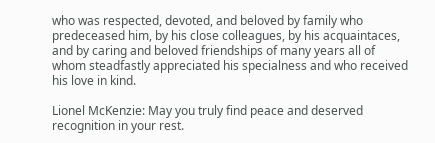who was respected, devoted, and beloved by family who predeceased him, by his close colleagues, by his acquaintaces, and by caring and beloved friendships of many years all of whom steadfastly appreciated his specialness and who received his love in kind.

Lionel McKenzie: May you truly find peace and deserved recognition in your rest.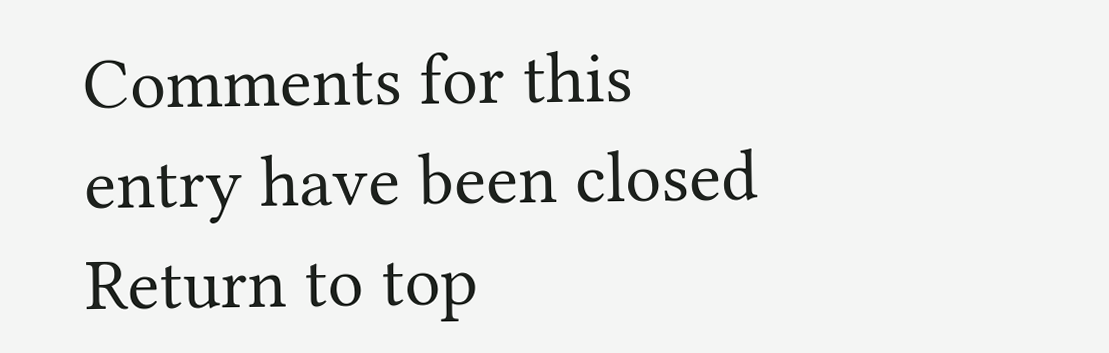Comments for this entry have been closed
Return to top